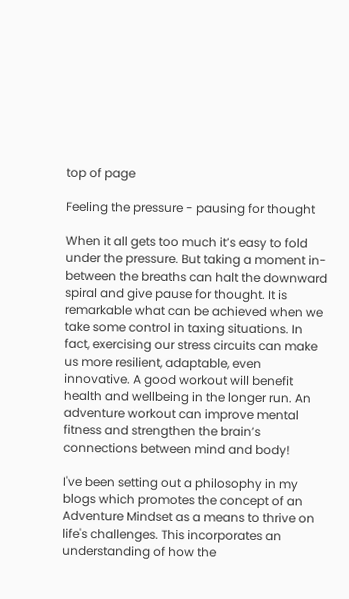top of page

Feeling the pressure - pausing for thought

When it all gets too much it’s easy to fold under the pressure. But taking a moment in-between the breaths can halt the downward spiral and give pause for thought. It is remarkable what can be achieved when we take some control in taxing situations. In fact, exercising our stress circuits can make us more resilient, adaptable, even innovative. A good workout will benefit health and wellbeing in the longer run. An adventure workout can improve mental fitness and strengthen the brain’s connections between mind and body!

I've been setting out a philosophy in my blogs which promotes the concept of an Adventure Mindset as a means to thrive on life's challenges. This incorporates an understanding of how the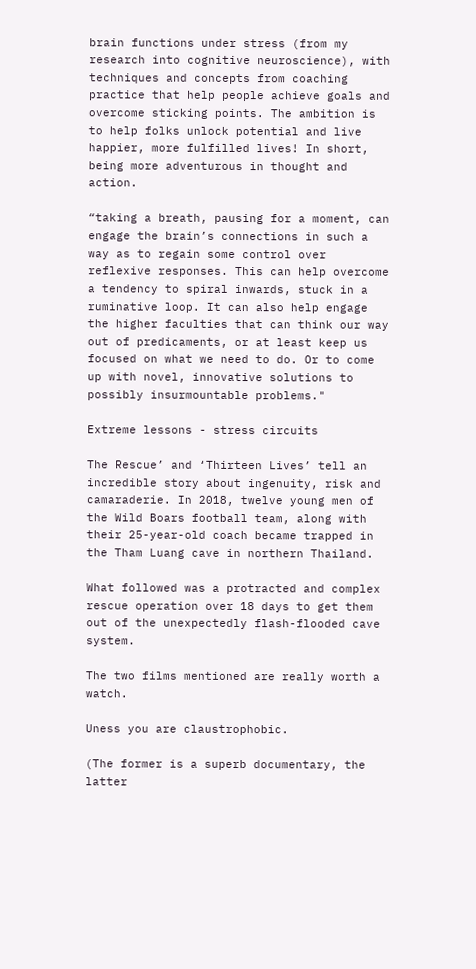brain functions under stress (from my research into cognitive neuroscience), with techniques and concepts from coaching practice that help people achieve goals and overcome sticking points. The ambition is to help folks unlock potential and live happier, more fulfilled lives! In short, being more adventurous in thought and action.

“taking a breath, pausing for a moment, can engage the brain’s connections in such a way as to regain some control over reflexive responses. This can help overcome a tendency to spiral inwards, stuck in a ruminative loop. It can also help engage the higher faculties that can think our way out of predicaments, or at least keep us focused on what we need to do. Or to come up with novel, innovative solutions to possibly insurmountable problems."

Extreme lessons - stress circuits

The Rescue’ and ‘Thirteen Lives’ tell an incredible story about ingenuity, risk and camaraderie. In 2018, twelve young men of the Wild Boars football team, along with their 25-year-old coach became trapped in the Tham Luang cave in northern Thailand.

What followed was a protracted and complex rescue operation over 18 days to get them out of the unexpectedly flash-flooded cave system.

The two films mentioned are really worth a watch.

Uness you are claustrophobic.

(The former is a superb documentary, the latter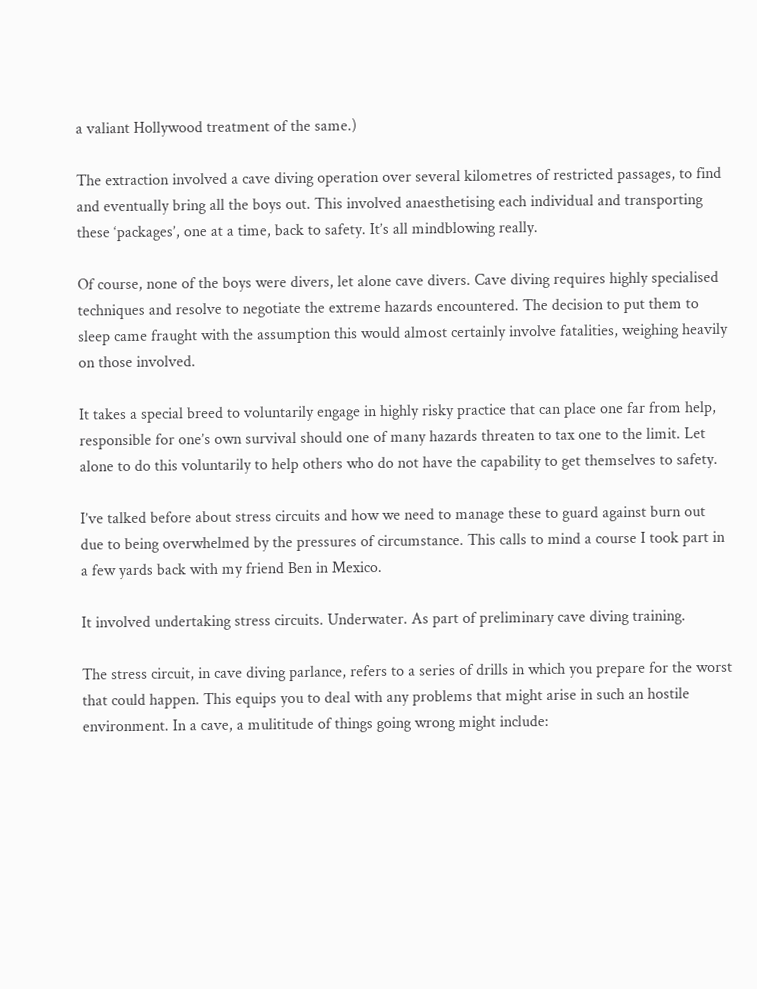a valiant Hollywood treatment of the same.)

The extraction involved a cave diving operation over several kilometres of restricted passages, to find and eventually bring all the boys out. This involved anaesthetising each individual and transporting these ‘packages’, one at a time, back to safety. It’s all mindblowing really.

Of course, none of the boys were divers, let alone cave divers. Cave diving requires highly specialised techniques and resolve to negotiate the extreme hazards encountered. The decision to put them to sleep came fraught with the assumption this would almost certainly involve fatalities, weighing heavily on those involved.

It takes a special breed to voluntarily engage in highly risky practice that can place one far from help, responsible for one’s own survival should one of many hazards threaten to tax one to the limit. Let alone to do this voluntarily to help others who do not have the capability to get themselves to safety.

I’ve talked before about stress circuits and how we need to manage these to guard against burn out due to being overwhelmed by the pressures of circumstance. This calls to mind a course I took part in a few yards back with my friend Ben in Mexico.

It involved undertaking stress circuits. Underwater. As part of preliminary cave diving training.

The stress circuit, in cave diving parlance, refers to a series of drills in which you prepare for the worst that could happen. This equips you to deal with any problems that might arise in such an hostile environment. In a cave, a mulititude of things going wrong might include: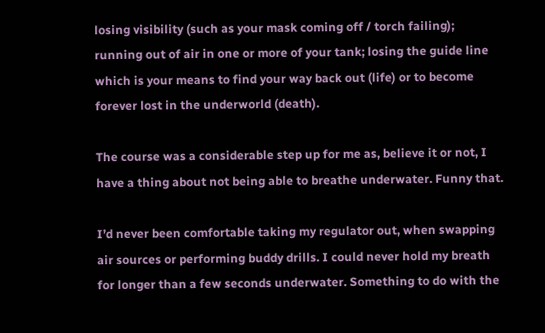losing visibility (such as your mask coming off / torch failing); running out of air in one or more of your tank; losing the guide line which is your means to find your way back out (life) or to become forever lost in the underworld (death).

The course was a considerable step up for me as, believe it or not, I have a thing about not being able to breathe underwater. Funny that.

I’d never been comfortable taking my regulator out, when swapping air sources or performing buddy drills. I could never hold my breath for longer than a few seconds underwater. Something to do with the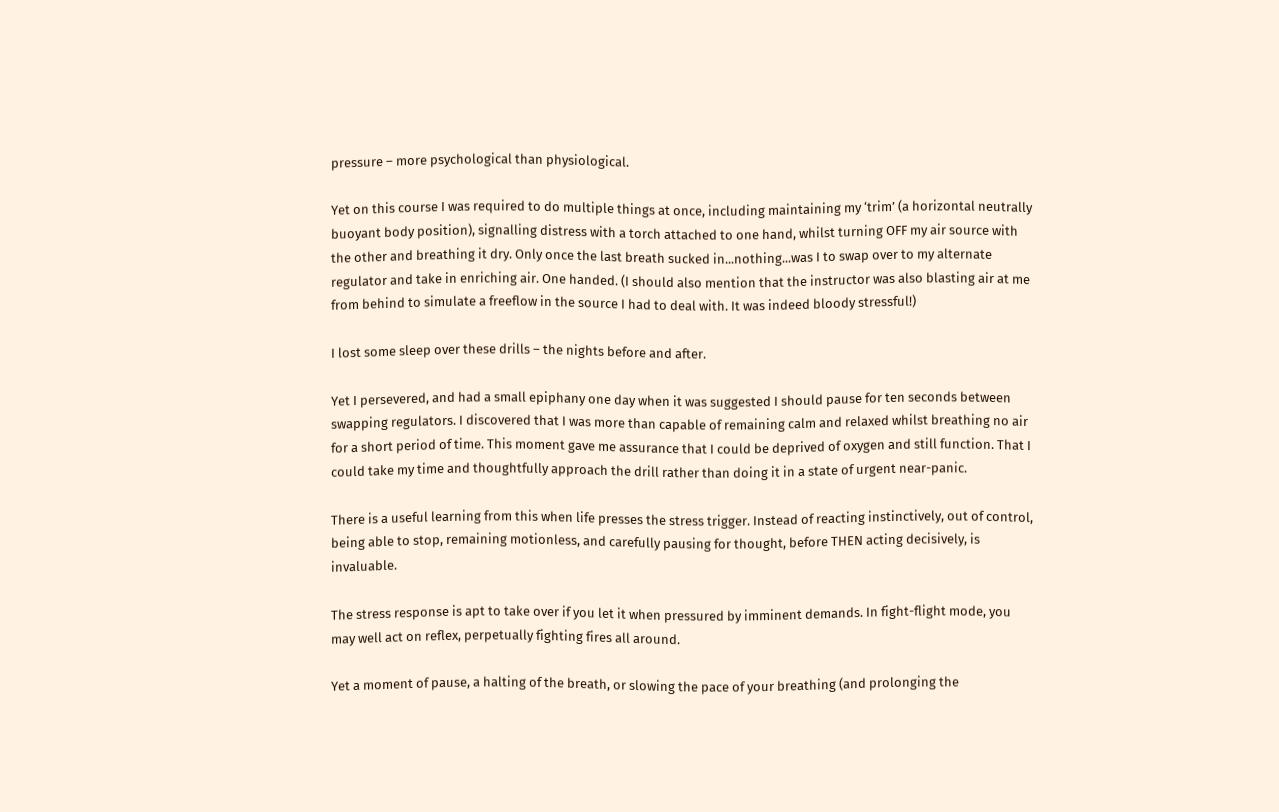pressure – more psychological than physiological.

Yet on this course I was required to do multiple things at once, including maintaining my ‘trim’ (a horizontal neutrally buoyant body position), signalling distress with a torch attached to one hand, whilst turning OFF my air source with the other and breathing it dry. Only once the last breath sucked in...nothing...was I to swap over to my alternate regulator and take in enriching air. One handed. (I should also mention that the instructor was also blasting air at me from behind to simulate a freeflow in the source I had to deal with. It was indeed bloody stressful!)

I lost some sleep over these drills – the nights before and after.

Yet I persevered, and had a small epiphany one day when it was suggested I should pause for ten seconds between swapping regulators. I discovered that I was more than capable of remaining calm and relaxed whilst breathing no air for a short period of time. This moment gave me assurance that I could be deprived of oxygen and still function. That I could take my time and thoughtfully approach the drill rather than doing it in a state of urgent near-panic.

There is a useful learning from this when life presses the stress trigger. Instead of reacting instinctively, out of control, being able to stop, remaining motionless, and carefully pausing for thought, before THEN acting decisively, is invaluable.

The stress response is apt to take over if you let it when pressured by imminent demands. In fight-flight mode, you may well act on reflex, perpetually fighting fires all around.

Yet a moment of pause, a halting of the breath, or slowing the pace of your breathing (and prolonging the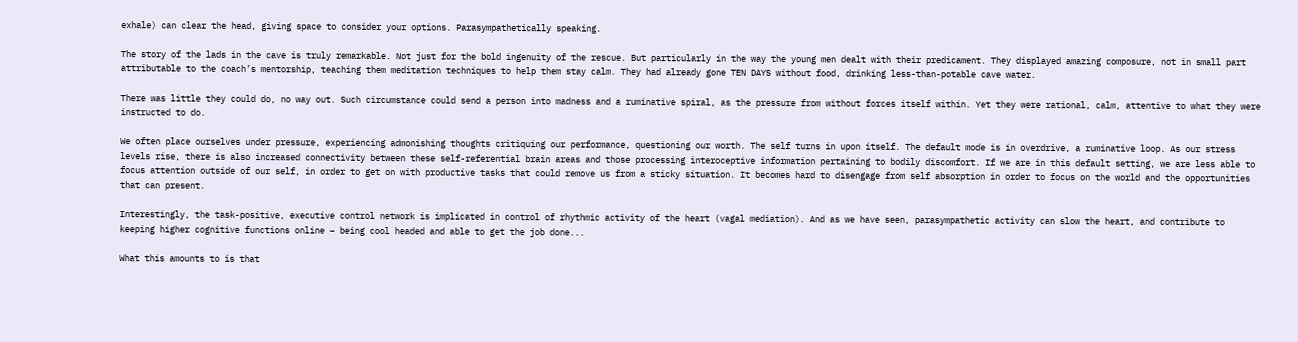exhale) can clear the head, giving space to consider your options. Parasympathetically speaking.

The story of the lads in the cave is truly remarkable. Not just for the bold ingenuity of the rescue. But particularly in the way the young men dealt with their predicament. They displayed amazing composure, not in small part attributable to the coach’s mentorship, teaching them meditation techniques to help them stay calm. They had already gone TEN DAYS without food, drinking less-than-potable cave water.

There was little they could do, no way out. Such circumstance could send a person into madness and a ruminative spiral, as the pressure from without forces itself within. Yet they were rational, calm, attentive to what they were instructed to do.

We often place ourselves under pressure, experiencing admonishing thoughts critiquing our performance, questioning our worth. The self turns in upon itself. The default mode is in overdrive, a ruminative loop. As our stress levels rise, there is also increased connectivity between these self-referential brain areas and those processing interoceptive information pertaining to bodily discomfort. If we are in this default setting, we are less able to focus attention outside of our self, in order to get on with productive tasks that could remove us from a sticky situation. It becomes hard to disengage from self absorption in order to focus on the world and the opportunities that can present.

Interestingly, the task-positive, executive control network is implicated in control of rhythmic activity of the heart (vagal mediation). And as we have seen, parasympathetic activity can slow the heart, and contribute to keeping higher cognitive functions online – being cool headed and able to get the job done...

What this amounts to is that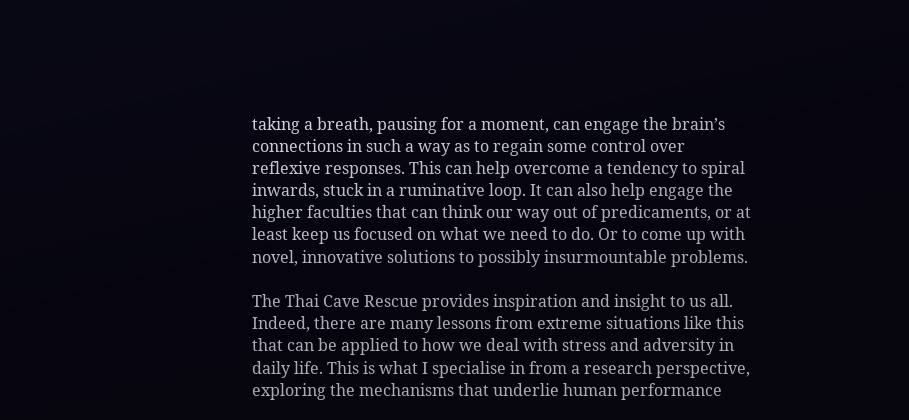taking a breath, pausing for a moment, can engage the brain’s connections in such a way as to regain some control over reflexive responses. This can help overcome a tendency to spiral inwards, stuck in a ruminative loop. It can also help engage the higher faculties that can think our way out of predicaments, or at least keep us focused on what we need to do. Or to come up with novel, innovative solutions to possibly insurmountable problems.

The Thai Cave Rescue provides inspiration and insight to us all. Indeed, there are many lessons from extreme situations like this that can be applied to how we deal with stress and adversity in daily life. This is what I specialise in from a research perspective, exploring the mechanisms that underlie human performance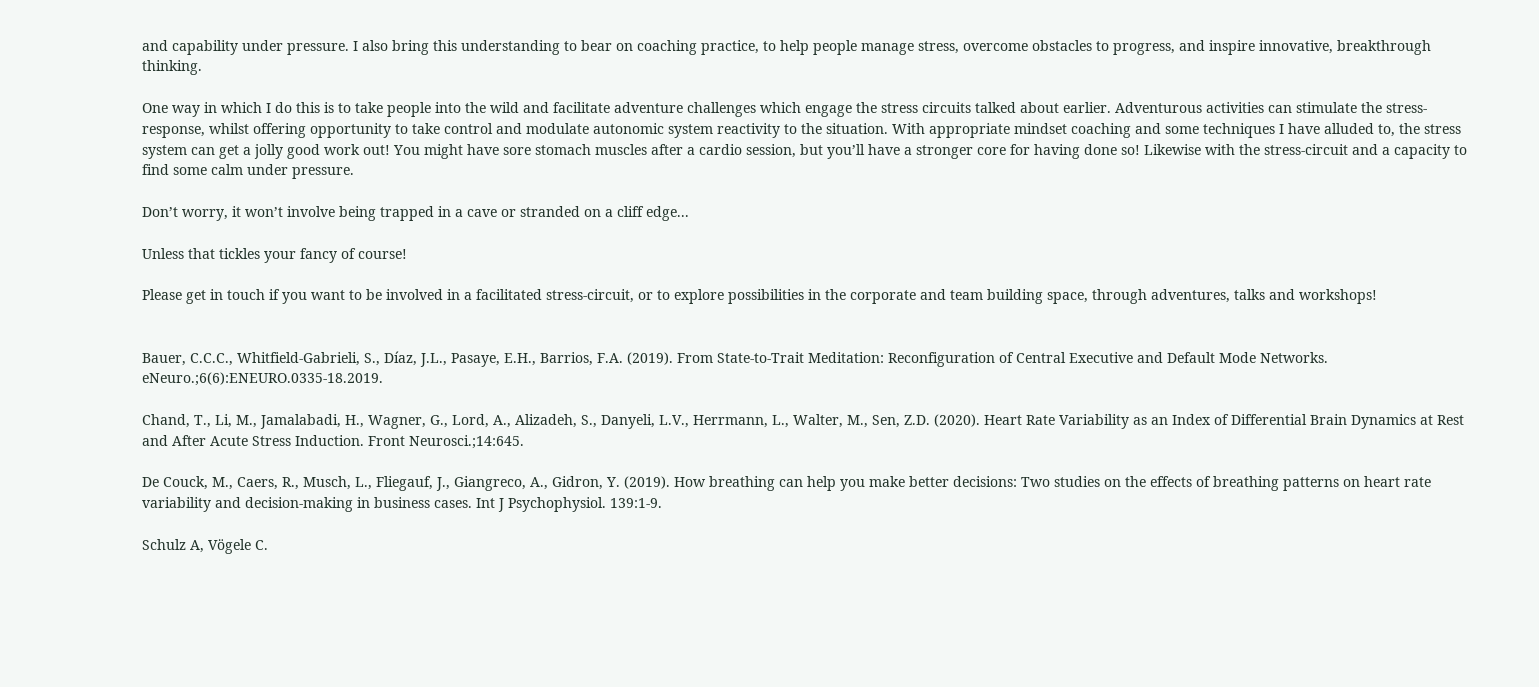and capability under pressure. I also bring this understanding to bear on coaching practice, to help people manage stress, overcome obstacles to progress, and inspire innovative, breakthrough thinking.

One way in which I do this is to take people into the wild and facilitate adventure challenges which engage the stress circuits talked about earlier. Adventurous activities can stimulate the stress-response, whilst offering opportunity to take control and modulate autonomic system reactivity to the situation. With appropriate mindset coaching and some techniques I have alluded to, the stress system can get a jolly good work out! You might have sore stomach muscles after a cardio session, but you’ll have a stronger core for having done so! Likewise with the stress-circuit and a capacity to find some calm under pressure.

Don’t worry, it won’t involve being trapped in a cave or stranded on a cliff edge...

Unless that tickles your fancy of course!

Please get in touch if you want to be involved in a facilitated stress-circuit, or to explore possibilities in the corporate and team building space, through adventures, talks and workshops!


Bauer, C.C.C., Whitfield-Gabrieli, S., Díaz, J.L., Pasaye, E.H., Barrios, F.A. (2019). From State-to-Trait Meditation: Reconfiguration of Central Executive and Default Mode Networks. eNeuro.;6(6):ENEURO.0335-18.2019.

Chand, T., Li, M., Jamalabadi, H., Wagner, G., Lord, A., Alizadeh, S., Danyeli, L.V., Herrmann, L., Walter, M., Sen, Z.D. (2020). Heart Rate Variability as an Index of Differential Brain Dynamics at Rest and After Acute Stress Induction. Front Neurosci.;14:645.

De Couck, M., Caers, R., Musch, L., Fliegauf, J., Giangreco, A., Gidron, Y. (2019). How breathing can help you make better decisions: Two studies on the effects of breathing patterns on heart rate variability and decision-making in business cases. Int J Psychophysiol. 139:1-9.

Schulz A, Vögele C.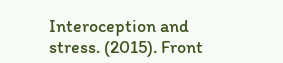Interoception and stress. (2015). Front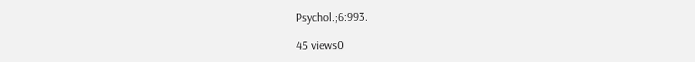Psychol.;6:993.

45 views0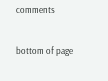comments


bottom of page